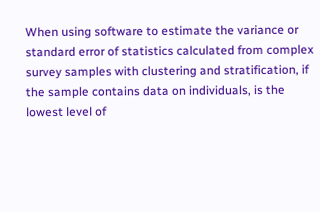When using software to estimate the variance or standard error of statistics calculated from complex survey samples with clustering and stratification, if the sample contains data on individuals, is the lowest level of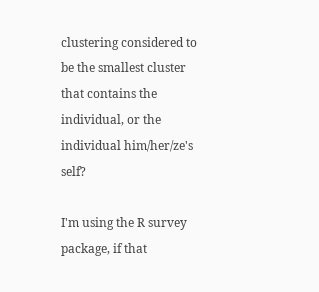clustering considered to be the smallest cluster that contains the individual, or the individual him/her/ze's self?

I'm using the R survey package, if that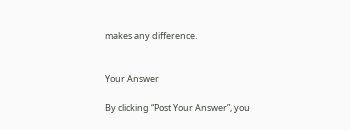makes any difference.


Your Answer

By clicking “Post Your Answer”, you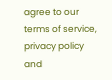agree to our terms of service, privacy policy and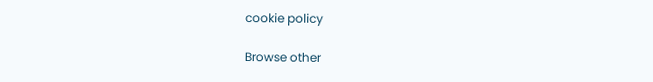cookie policy

Browse other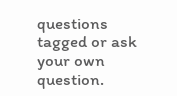questions tagged or ask your own question.